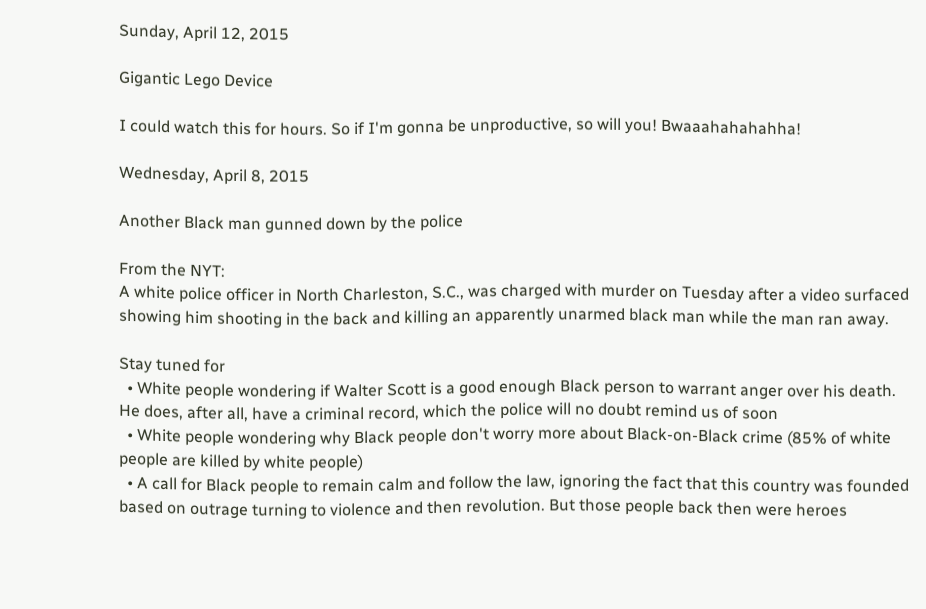Sunday, April 12, 2015

Gigantic Lego Device

I could watch this for hours. So if I'm gonna be unproductive, so will you! Bwaaahahahahha!

Wednesday, April 8, 2015

Another Black man gunned down by the police

From the NYT:
A white police officer in North Charleston, S.C., was charged with murder on Tuesday after a video surfaced showing him shooting in the back and killing an apparently unarmed black man while the man ran away.

Stay tuned for
  • White people wondering if Walter Scott is a good enough Black person to warrant anger over his death. He does, after all, have a criminal record, which the police will no doubt remind us of soon
  • White people wondering why Black people don't worry more about Black-on-Black crime (85% of white people are killed by white people)
  • A call for Black people to remain calm and follow the law, ignoring the fact that this country was founded based on outrage turning to violence and then revolution. But those people back then were heroes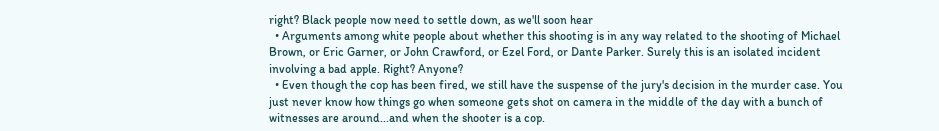right? Black people now need to settle down, as we'll soon hear
  • Arguments among white people about whether this shooting is in any way related to the shooting of Michael Brown, or Eric Garner, or John Crawford, or Ezel Ford, or Dante Parker. Surely this is an isolated incident involving a bad apple. Right? Anyone?
  • Even though the cop has been fired, we still have the suspense of the jury's decision in the murder case. You just never know how things go when someone gets shot on camera in the middle of the day with a bunch of witnesses are around...and when the shooter is a cop.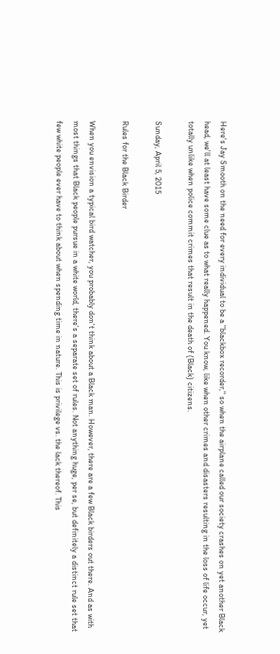Here's Jay Smooth on the need for every individual to be a "blackbox recorder," so when the airplane called our society crashes on yet another Black head, we'll at least have some clue as to what really happened. You know, like when other crimes and disasters resulting in the loss of life occur, yet totally unlike when police commit crimes that result in the death of (Black) citizens.

Sunday, April 5, 2015

Rules for the Black Birder

When you envision a typical bird watcher, you probably don't think about a Black man. However, there are a few Black birders out there. And as with most things that Black people pursue in a white world, there's a separate set of rules. Not anything huge, per se, but definitely a distinct rule set that few white people ever have to think about when spending time in nature. This is privilege vs. the lack thereof. This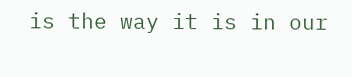is the way it is in our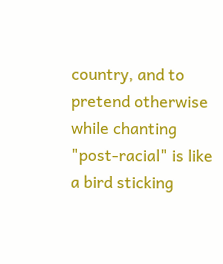country, and to pretend otherwise while chanting "post-racial" is like a bird sticking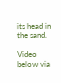its head in the sand.

Video below via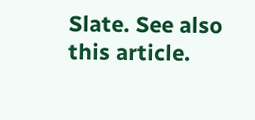Slate. See also this article.